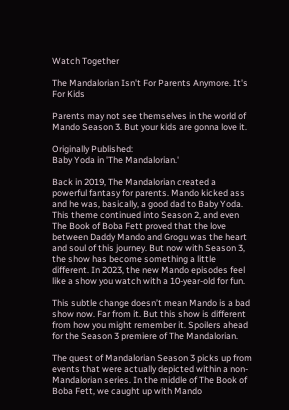Watch Together

The Mandalorian Isn't For Parents Anymore. It's For Kids

Parents may not see themselves in the world of Mando Season 3. But your kids are gonna love it.

Originally Published:
Baby Yoda in 'The Mandalorian.'

Back in 2019, The Mandalorian created a powerful fantasy for parents. Mando kicked ass and he was, basically, a good dad to Baby Yoda. This theme continued into Season 2, and even The Book of Boba Fett proved that the love between Daddy Mando and Grogu was the heart and soul of this journey. But now with Season 3, the show has become something a little different. In 2023, the new Mando episodes feel like a show you watch with a 10-year-old for fun.

This subtle change doesn’t mean Mando is a bad show now. Far from it. But this show is different from how you might remember it. Spoilers ahead for the Season 3 premiere of The Mandalorian.

The quest of Mandalorian Season 3 picks up from events that were actually depicted within a non-Mandalorian series. In the middle of The Book of Boba Fett, we caught up with Mando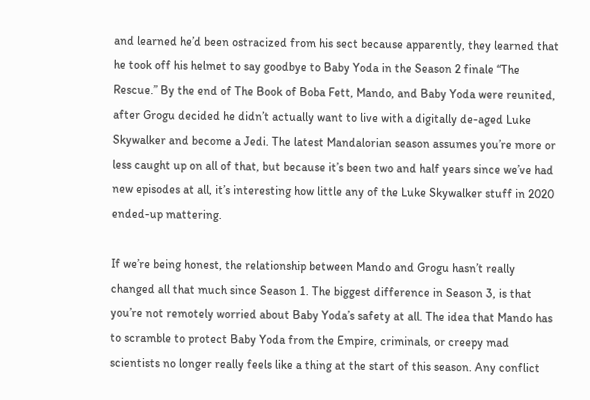and learned he’d been ostracized from his sect because apparently, they learned that he took off his helmet to say goodbye to Baby Yoda in the Season 2 finale “The Rescue.” By the end of The Book of Boba Fett, Mando, and Baby Yoda were reunited, after Grogu decided he didn’t actually want to live with a digitally de-aged Luke Skywalker and become a Jedi. The latest Mandalorian season assumes you’re more or less caught up on all of that, but because it’s been two and half years since we’ve had new episodes at all, it’s interesting how little any of the Luke Skywalker stuff in 2020 ended-up mattering.

If we’re being honest, the relationship between Mando and Grogu hasn’t really changed all that much since Season 1. The biggest difference in Season 3, is that you’re not remotely worried about Baby Yoda’s safety at all. The idea that Mando has to scramble to protect Baby Yoda from the Empire, criminals, or creepy mad scientists no longer really feels like a thing at the start of this season. Any conflict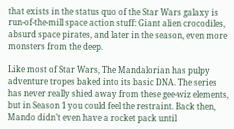that exists in the status quo of the Star Wars galaxy is run-of-the-mill space action stuff: Giant alien crocodiles, absurd space pirates, and later in the season, even more monsters from the deep.

Like most of Star Wars, The Mandalorian has pulpy adventure tropes baked into its basic DNA. The series has never really shied away from these gee-wiz elements, but in Season 1 you could feel the restraint. Back then, Mando didn’t even have a rocket pack until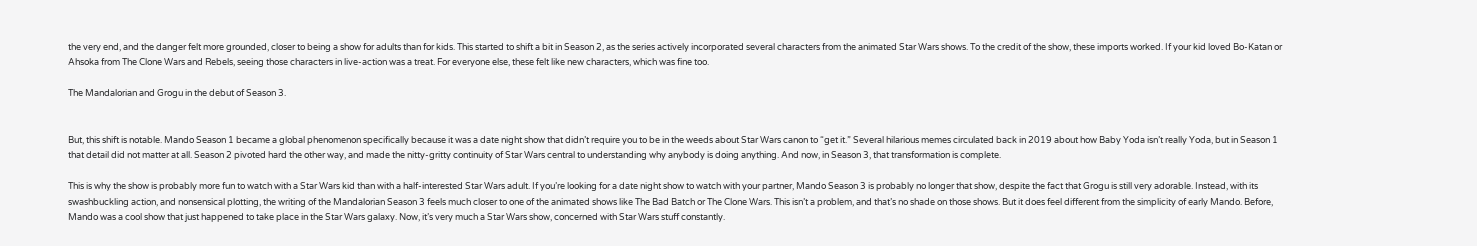the very end, and the danger felt more grounded, closer to being a show for adults than for kids. This started to shift a bit in Season 2, as the series actively incorporated several characters from the animated Star Wars shows. To the credit of the show, these imports worked. If your kid loved Bo-Katan or Ahsoka from The Clone Wars and Rebels, seeing those characters in live-action was a treat. For everyone else, these felt like new characters, which was fine too.

The Mandalorian and Grogu in the debut of Season 3.


But, this shift is notable. Mando Season 1 became a global phenomenon specifically because it was a date night show that didn’t require you to be in the weeds about Star Wars canon to “get it.” Several hilarious memes circulated back in 2019 about how Baby Yoda isn’t really Yoda, but in Season 1 that detail did not matter at all. Season 2 pivoted hard the other way, and made the nitty-gritty continuity of Star Wars central to understanding why anybody is doing anything. And now, in Season 3, that transformation is complete.

This is why the show is probably more fun to watch with a Star Wars kid than with a half-interested Star Wars adult. If you’re looking for a date night show to watch with your partner, Mando Season 3 is probably no longer that show, despite the fact that Grogu is still very adorable. Instead, with its swashbuckling action, and nonsensical plotting, the writing of the Mandalorian Season 3 feels much closer to one of the animated shows like The Bad Batch or The Clone Wars. This isn’t a problem, and that’s no shade on those shows. But it does feel different from the simplicity of early Mando. Before, Mando was a cool show that just happened to take place in the Star Wars galaxy. Now, it’s very much a Star Wars show, concerned with Star Wars stuff constantly.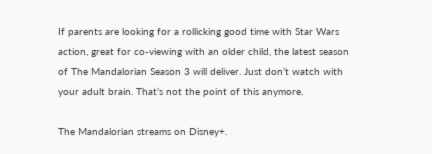If parents are looking for a rollicking good time with Star Wars action, great for co-viewing with an older child, the latest season of The Mandalorian Season 3 will deliver. Just don’t watch with your adult brain. That’s not the point of this anymore.

The Mandalorian streams on Disney+.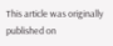This article was originally published on